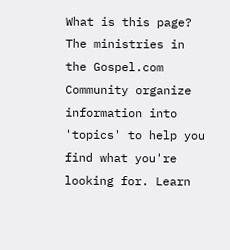What is this page?
The ministries in the Gospel.com Community organize information into 'topics' to help you find what you're looking for. Learn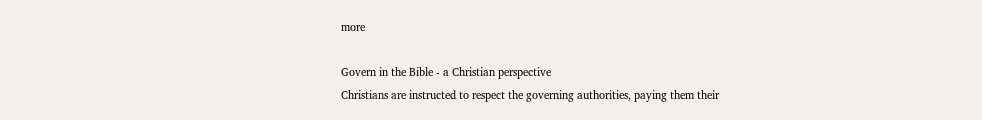more

Govern in the Bible - a Christian perspective
Christians are instructed to respect the governing authorities, paying them their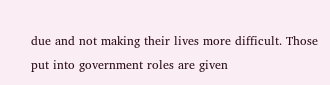due and not making their lives more difficult. Those put into government roles are given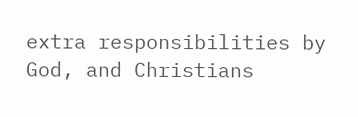extra responsibilities by God, and Christians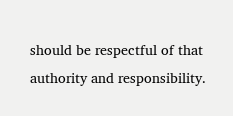should be respectful of that authority and responsibility.